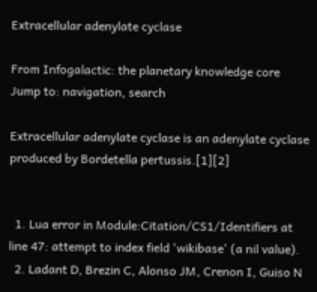Extracellular adenylate cyclase

From Infogalactic: the planetary knowledge core
Jump to: navigation, search

Extracellular adenylate cyclase is an adenylate cyclase produced by Bordetella pertussis.[1][2]


  1. Lua error in Module:Citation/CS1/Identifiers at line 47: attempt to index field 'wikibase' (a nil value).
  2. Ladant D, Brezin C, Alonso JM, Crenon I, Guiso N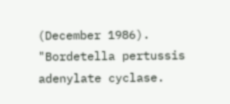(December 1986). "Bordetella pertussis adenylate cyclase.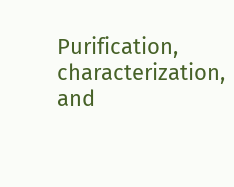Purification, characterization, and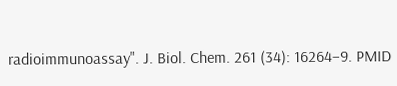radioimmunoassay". J. Biol. Chem. 261 (34): 16264–9. PMID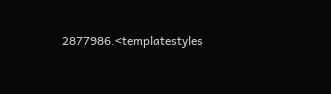2877986.<templatestyles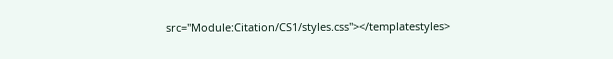src="Module:Citation/CS1/styles.css"></templatestyles>